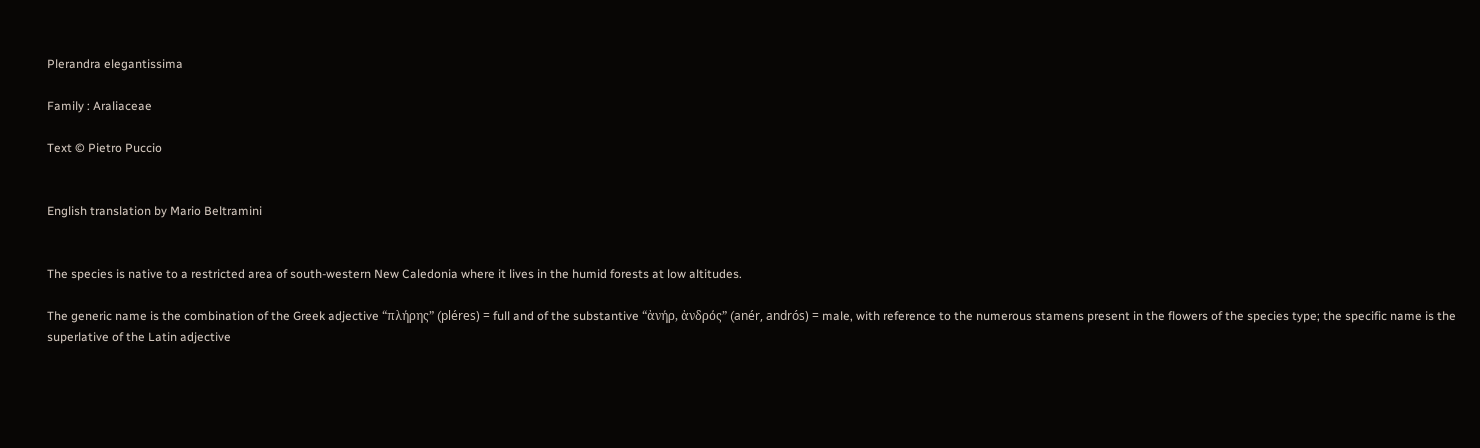Plerandra elegantissima

Family : Araliaceae

Text © Pietro Puccio


English translation by Mario Beltramini


The species is native to a restricted area of south-western New Caledonia where it lives in the humid forests at low altitudes.

The generic name is the combination of the Greek adjective “πλήρης” (pléres) = full and of the substantive “ἀνήρ, ἀνδρός” (anér, andrós) = male, with reference to the numerous stamens present in the flowers of the species type; the specific name is the superlative of the Latin adjective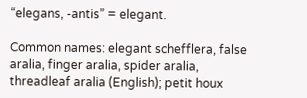“elegans, -antis” = elegant.

Common names: elegant schefflera, false aralia, finger aralia, spider aralia, threadleaf aralia (English); petit houx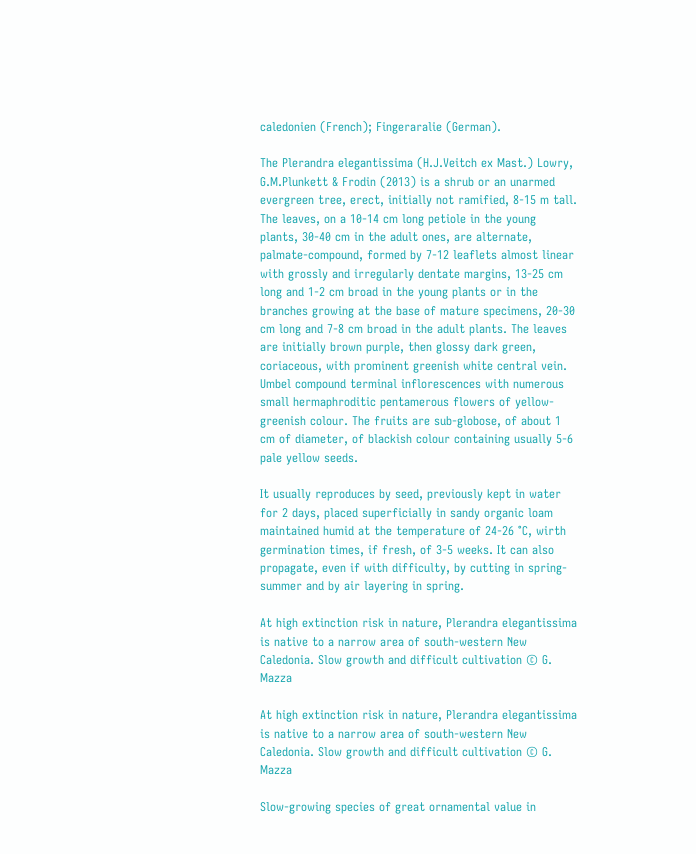caledonien (French); Fingeraralie (German).

The Plerandra elegantissima (H.J.Veitch ex Mast.) Lowry, G.M.Plunkett & Frodin (2013) is a shrub or an unarmed evergreen tree, erect, initially not ramified, 8-15 m tall. The leaves, on a 10-14 cm long petiole in the young plants, 30-40 cm in the adult ones, are alternate, palmate-compound, formed by 7-12 leaflets almost linear with grossly and irregularly dentate margins, 13-25 cm long and 1-2 cm broad in the young plants or in the branches growing at the base of mature specimens, 20-30 cm long and 7-8 cm broad in the adult plants. The leaves are initially brown purple, then glossy dark green, coriaceous, with prominent greenish white central vein. Umbel compound terminal inflorescences with numerous small hermaphroditic pentamerous flowers of yellow-greenish colour. The fruits are sub-globose, of about 1 cm of diameter, of blackish colour containing usually 5-6 pale yellow seeds.

It usually reproduces by seed, previously kept in water for 2 days, placed superficially in sandy organic loam maintained humid at the temperature of 24-26 °C, wirth germination times, if fresh, of 3-5 weeks. It can also propagate, even if with difficulty, by cutting in spring-summer and by air layering in spring.

At high extinction risk in nature, Plerandra elegantissima is native to a narrow area of south-western New Caledonia. Slow growth and difficult cultivation © G. Mazza

At high extinction risk in nature, Plerandra elegantissima is native to a narrow area of south-western New Caledonia. Slow growth and difficult cultivation © G. Mazza

Slow-growing species of great ornamental value in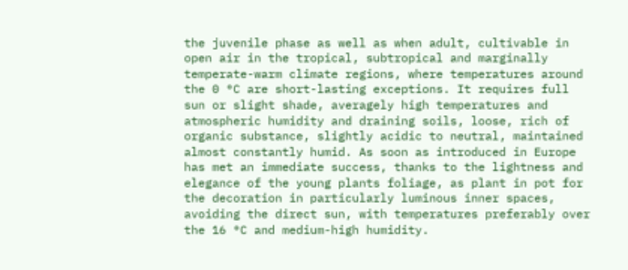the juvenile phase as well as when adult, cultivable in open air in the tropical, subtropical and marginally temperate-warm climate regions, where temperatures around the 0 °C are short-lasting exceptions. It requires full sun or slight shade, averagely high temperatures and atmospheric humidity and draining soils, loose, rich of organic substance, slightly acidic to neutral, maintained almost constantly humid. As soon as introduced in Europe has met an immediate success, thanks to the lightness and elegance of the young plants foliage, as plant in pot for the decoration in particularly luminous inner spaces, avoiding the direct sun, with temperatures preferably over the 16 °C and medium-high humidity.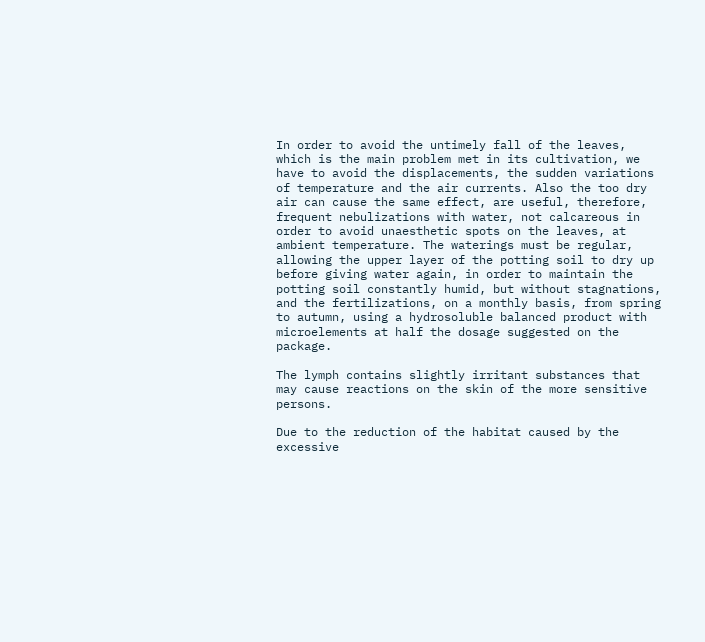In order to avoid the untimely fall of the leaves, which is the main problem met in its cultivation, we have to avoid the displacements, the sudden variations of temperature and the air currents. Also the too dry air can cause the same effect, are useful, therefore, frequent nebulizations with water, not calcareous in order to avoid unaesthetic spots on the leaves, at ambient temperature. The waterings must be regular, allowing the upper layer of the potting soil to dry up before giving water again, in order to maintain the potting soil constantly humid, but without stagnations, and the fertilizations, on a monthly basis, from spring to autumn, using a hydrosoluble balanced product with microelements at half the dosage suggested on the package.

The lymph contains slightly irritant substances that may cause reactions on the skin of the more sensitive persons.

Due to the reduction of the habitat caused by the excessive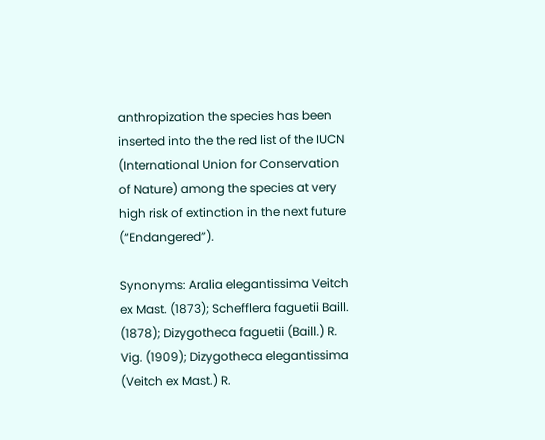anthropization the species has been inserted into the the red list of the IUCN (International Union for Conservation of Nature) among the species at very high risk of extinction in the next future (“Endangered”).

Synonyms: Aralia elegantissima Veitch ex Mast. (1873); Schefflera faguetii Baill. (1878); Dizygotheca faguetii (Baill.) R. Vig. (1909); Dizygotheca elegantissima (Veitch ex Mast.) R.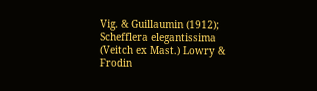Vig. & Guillaumin (1912); Schefflera elegantissima (Veitch ex Mast.) Lowry & Frodin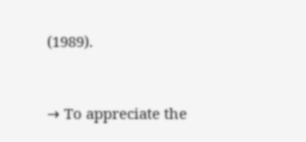(1989).


→ To appreciate the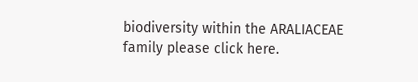biodiversity within the ARALIACEAE family please click here.